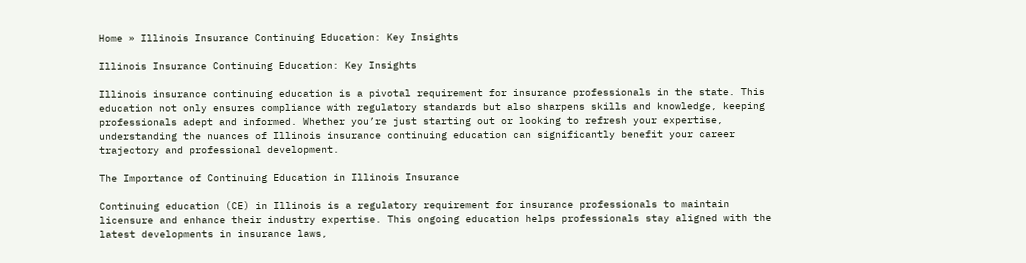Home » Illinois Insurance Continuing Education: Key Insights

Illinois Insurance Continuing Education: Key Insights

Illinois insurance continuing education is a pivotal requirement for insurance professionals in the state. This education not only ensures compliance with regulatory standards but also sharpens skills and knowledge, keeping professionals adept and informed. Whether you’re just starting out or looking to refresh your expertise, understanding the nuances of Illinois insurance continuing education can significantly benefit your career trajectory and professional development.

The Importance of Continuing Education in Illinois Insurance

Continuing education (CE) in Illinois is a regulatory requirement for insurance professionals to maintain licensure and enhance their industry expertise. This ongoing education helps professionals stay aligned with the latest developments in insurance laws,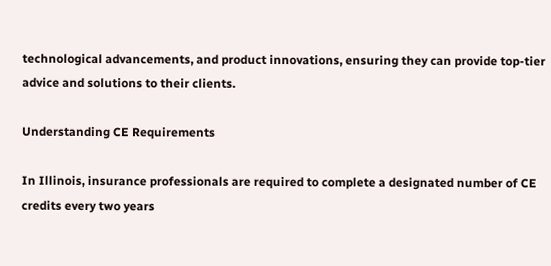technological advancements, and product innovations, ensuring they can provide top-tier advice and solutions to their clients.

Understanding CE Requirements

In Illinois, insurance professionals are required to complete a designated number of CE credits every two years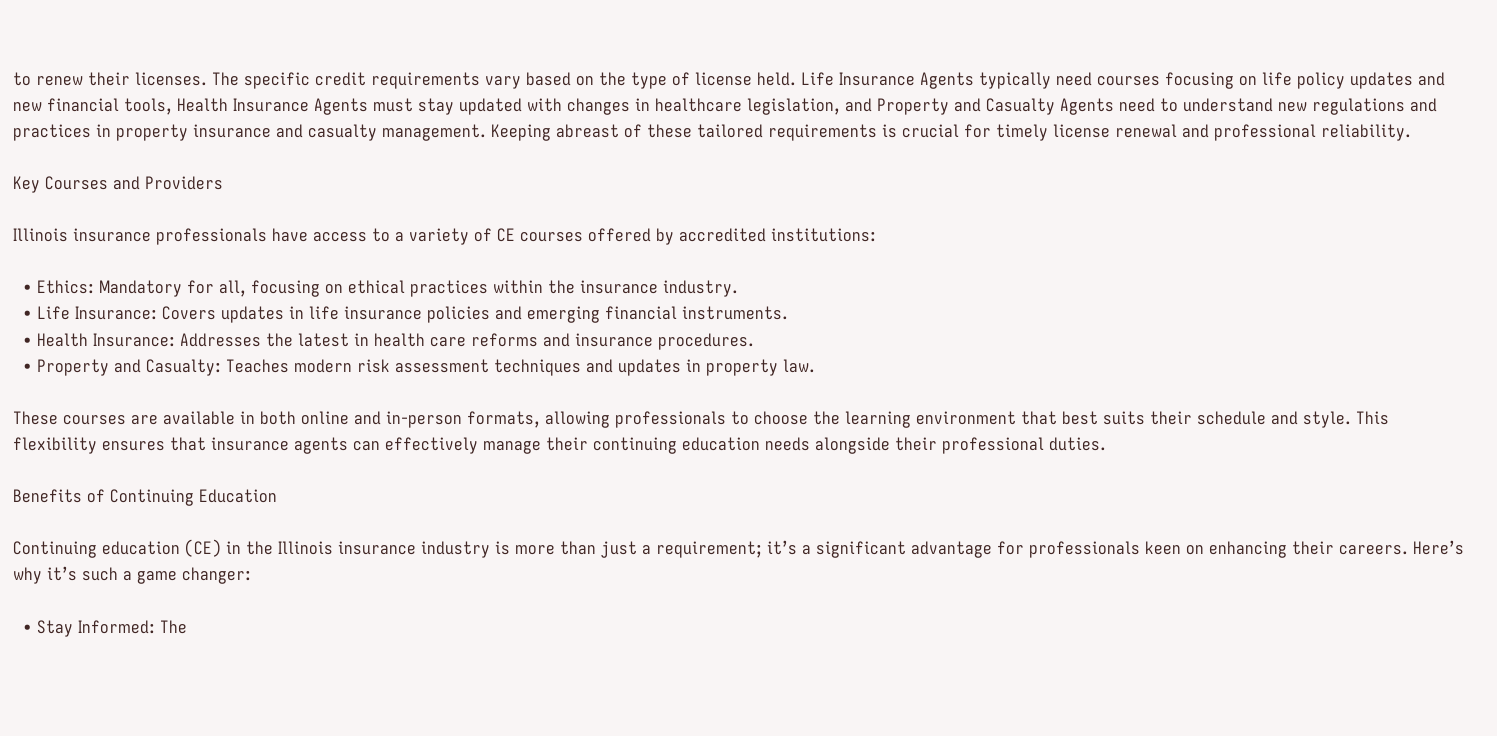to renew their licenses. The specific credit requirements vary based on the type of license held. Life Insurance Agents typically need courses focusing on life policy updates and new financial tools, Health Insurance Agents must stay updated with changes in healthcare legislation, and Property and Casualty Agents need to understand new regulations and practices in property insurance and casualty management. Keeping abreast of these tailored requirements is crucial for timely license renewal and professional reliability.

Key Courses and Providers

Illinois insurance professionals have access to a variety of CE courses offered by accredited institutions:

  • Ethics: Mandatory for all, focusing on ethical practices within the insurance industry.
  • Life Insurance: Covers updates in life insurance policies and emerging financial instruments.
  • Health Insurance: Addresses the latest in health care reforms and insurance procedures.
  • Property and Casualty: Teaches modern risk assessment techniques and updates in property law.

These courses are available in both online and in-person formats, allowing professionals to choose the learning environment that best suits their schedule and style. This flexibility ensures that insurance agents can effectively manage their continuing education needs alongside their professional duties.

Benefits of Continuing Education

Continuing education (CE) in the Illinois insurance industry is more than just a requirement; it’s a significant advantage for professionals keen on enhancing their careers. Here’s why it’s such a game changer:

  • Stay Informed: The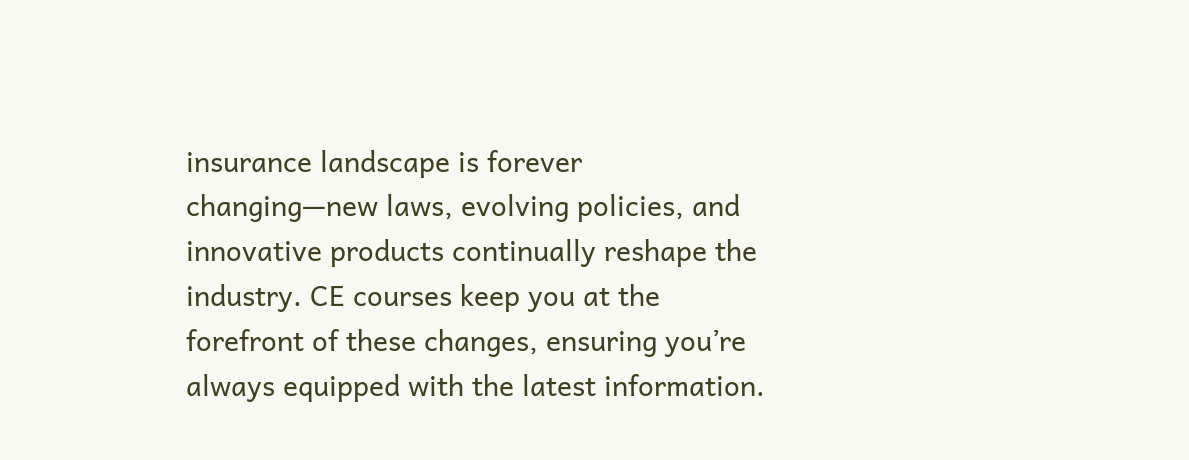insurance landscape is forever changing—new laws, evolving policies, and innovative products continually reshape the industry. CE courses keep you at the forefront of these changes, ensuring you’re always equipped with the latest information.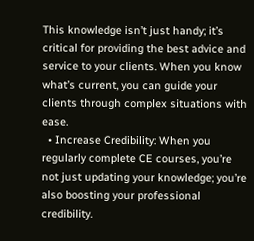This knowledge isn’t just handy; it’s critical for providing the best advice and service to your clients. When you know what’s current, you can guide your clients through complex situations with ease.
  • Increase Credibility: When you regularly complete CE courses, you’re not just updating your knowledge; you’re also boosting your professional credibility.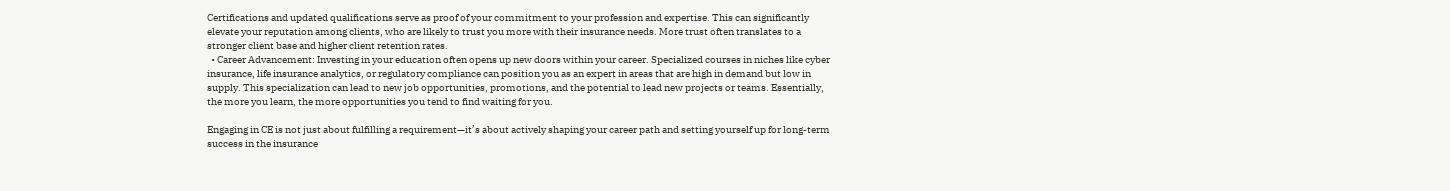Certifications and updated qualifications serve as proof of your commitment to your profession and expertise. This can significantly elevate your reputation among clients, who are likely to trust you more with their insurance needs. More trust often translates to a stronger client base and higher client retention rates.
  • Career Advancement: Investing in your education often opens up new doors within your career. Specialized courses in niches like cyber insurance, life insurance analytics, or regulatory compliance can position you as an expert in areas that are high in demand but low in supply. This specialization can lead to new job opportunities, promotions, and the potential to lead new projects or teams. Essentially, the more you learn, the more opportunities you tend to find waiting for you.

Engaging in CE is not just about fulfilling a requirement—it’s about actively shaping your career path and setting yourself up for long-term success in the insurance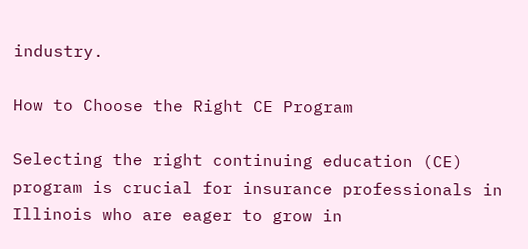industry.

How to Choose the Right CE Program

Selecting the right continuing education (CE) program is crucial for insurance professionals in Illinois who are eager to grow in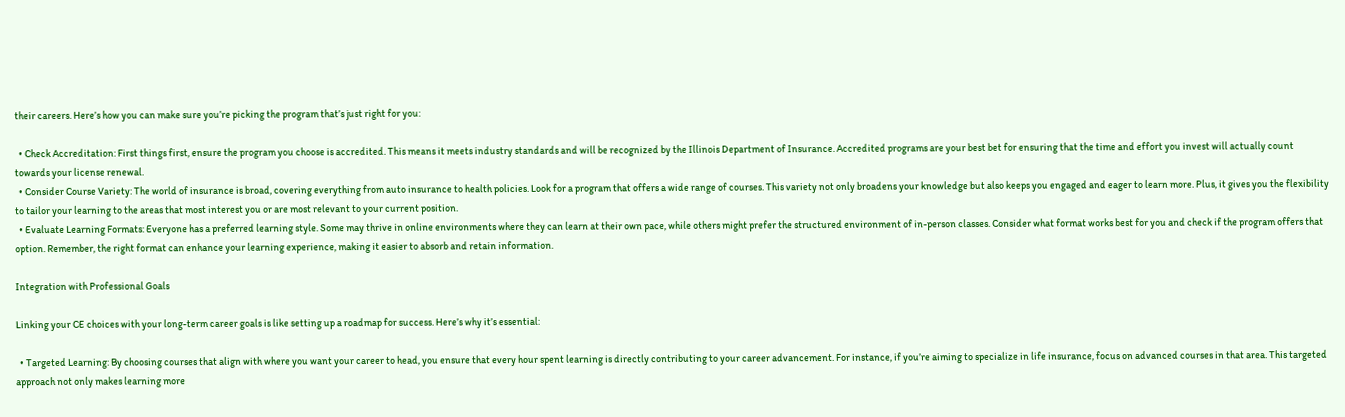their careers. Here’s how you can make sure you’re picking the program that’s just right for you:

  • Check Accreditation: First things first, ensure the program you choose is accredited. This means it meets industry standards and will be recognized by the Illinois Department of Insurance. Accredited programs are your best bet for ensuring that the time and effort you invest will actually count towards your license renewal.
  • Consider Course Variety: The world of insurance is broad, covering everything from auto insurance to health policies. Look for a program that offers a wide range of courses. This variety not only broadens your knowledge but also keeps you engaged and eager to learn more. Plus, it gives you the flexibility to tailor your learning to the areas that most interest you or are most relevant to your current position.
  • Evaluate Learning Formats: Everyone has a preferred learning style. Some may thrive in online environments where they can learn at their own pace, while others might prefer the structured environment of in-person classes. Consider what format works best for you and check if the program offers that option. Remember, the right format can enhance your learning experience, making it easier to absorb and retain information.

Integration with Professional Goals

Linking your CE choices with your long-term career goals is like setting up a roadmap for success. Here’s why it’s essential:

  • Targeted Learning: By choosing courses that align with where you want your career to head, you ensure that every hour spent learning is directly contributing to your career advancement. For instance, if you’re aiming to specialize in life insurance, focus on advanced courses in that area. This targeted approach not only makes learning more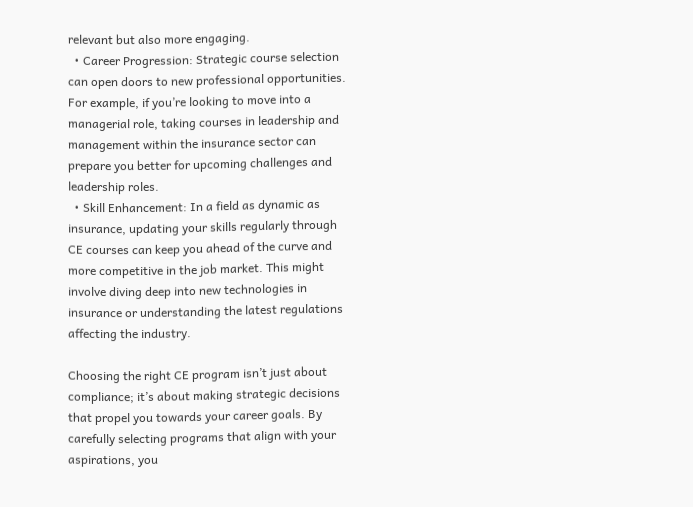relevant but also more engaging.
  • Career Progression: Strategic course selection can open doors to new professional opportunities. For example, if you’re looking to move into a managerial role, taking courses in leadership and management within the insurance sector can prepare you better for upcoming challenges and leadership roles.
  • Skill Enhancement: In a field as dynamic as insurance, updating your skills regularly through CE courses can keep you ahead of the curve and more competitive in the job market. This might involve diving deep into new technologies in insurance or understanding the latest regulations affecting the industry.

Choosing the right CE program isn’t just about compliance; it’s about making strategic decisions that propel you towards your career goals. By carefully selecting programs that align with your aspirations, you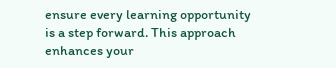ensure every learning opportunity is a step forward. This approach enhances your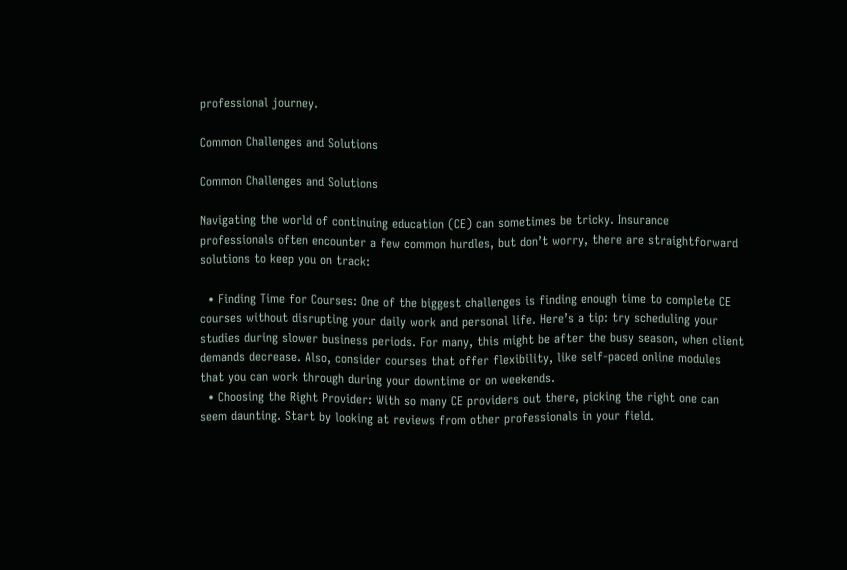professional journey.

Common Challenges and Solutions

Common Challenges and Solutions

Navigating the world of continuing education (CE) can sometimes be tricky. Insurance professionals often encounter a few common hurdles, but don’t worry, there are straightforward solutions to keep you on track:

  • Finding Time for Courses: One of the biggest challenges is finding enough time to complete CE courses without disrupting your daily work and personal life. Here’s a tip: try scheduling your studies during slower business periods. For many, this might be after the busy season, when client demands decrease. Also, consider courses that offer flexibility, like self-paced online modules that you can work through during your downtime or on weekends.
  • Choosing the Right Provider: With so many CE providers out there, picking the right one can seem daunting. Start by looking at reviews from other professionals in your field.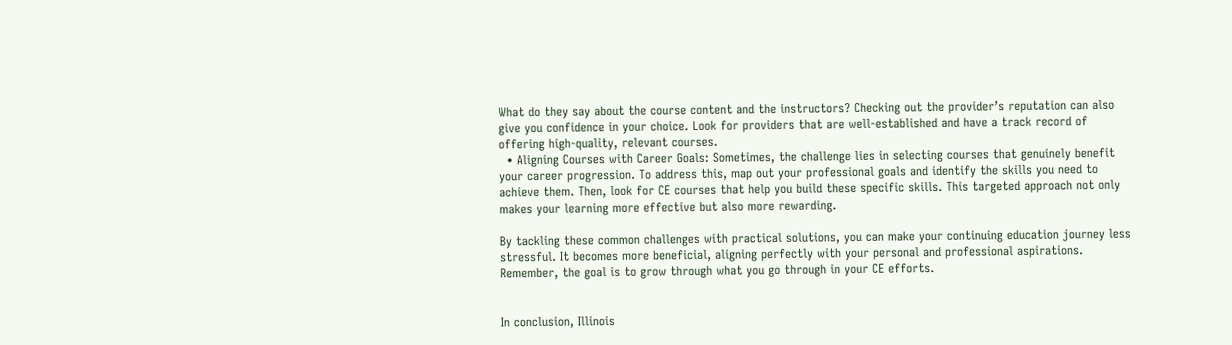What do they say about the course content and the instructors? Checking out the provider’s reputation can also give you confidence in your choice. Look for providers that are well-established and have a track record of offering high-quality, relevant courses.
  • Aligning Courses with Career Goals: Sometimes, the challenge lies in selecting courses that genuinely benefit your career progression. To address this, map out your professional goals and identify the skills you need to achieve them. Then, look for CE courses that help you build these specific skills. This targeted approach not only makes your learning more effective but also more rewarding.

By tackling these common challenges with practical solutions, you can make your continuing education journey less stressful. It becomes more beneficial, aligning perfectly with your personal and professional aspirations. Remember, the goal is to grow through what you go through in your CE efforts.


In conclusion, Illinois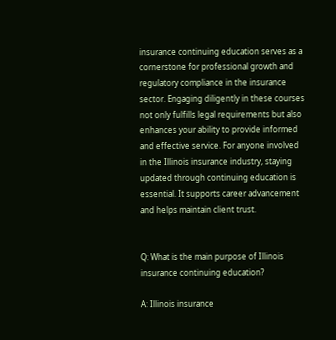insurance continuing education serves as a cornerstone for professional growth and regulatory compliance in the insurance sector. Engaging diligently in these courses not only fulfills legal requirements but also enhances your ability to provide informed and effective service. For anyone involved in the Illinois insurance industry, staying updated through continuing education is essential. It supports career advancement and helps maintain client trust.


Q: What is the main purpose of Illinois insurance continuing education?

A: Illinois insurance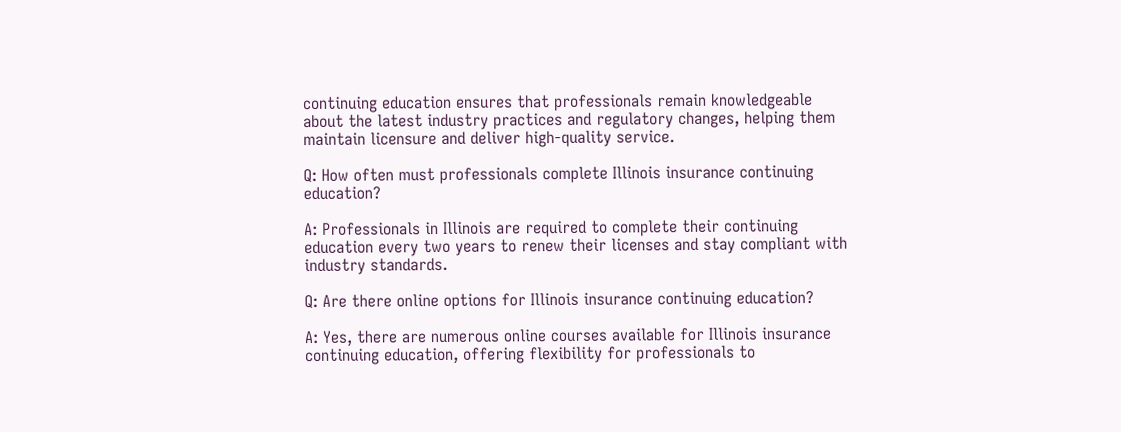continuing education ensures that professionals remain knowledgeable about the latest industry practices and regulatory changes, helping them maintain licensure and deliver high-quality service.

Q: How often must professionals complete Illinois insurance continuing education?

A: Professionals in Illinois are required to complete their continuing education every two years to renew their licenses and stay compliant with industry standards.

Q: Are there online options for Illinois insurance continuing education?

A: Yes, there are numerous online courses available for Illinois insurance continuing education, offering flexibility for professionals to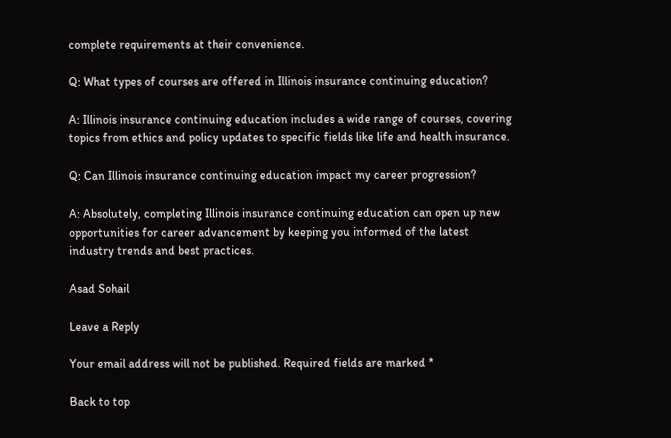complete requirements at their convenience.

Q: What types of courses are offered in Illinois insurance continuing education?

A: Illinois insurance continuing education includes a wide range of courses, covering topics from ethics and policy updates to specific fields like life and health insurance.

Q: Can Illinois insurance continuing education impact my career progression?

A: Absolutely, completing Illinois insurance continuing education can open up new opportunities for career advancement by keeping you informed of the latest industry trends and best practices.

Asad Sohail

Leave a Reply

Your email address will not be published. Required fields are marked *

Back to top